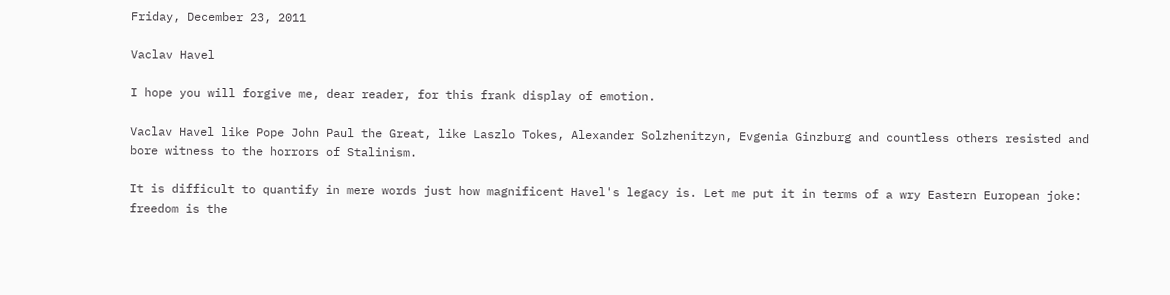Friday, December 23, 2011

Vaclav Havel

I hope you will forgive me, dear reader, for this frank display of emotion.

Vaclav Havel like Pope John Paul the Great, like Laszlo Tokes, Alexander Solzhenitzyn, Evgenia Ginzburg and countless others resisted and bore witness to the horrors of Stalinism.

It is difficult to quantify in mere words just how magnificent Havel's legacy is. Let me put it in terms of a wry Eastern European joke: freedom is the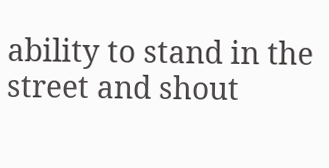ability to stand in the street and shout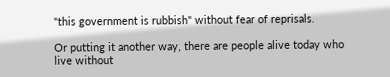"this government is rubbish" without fear of reprisals.

Or putting it another way, there are people alive today who live without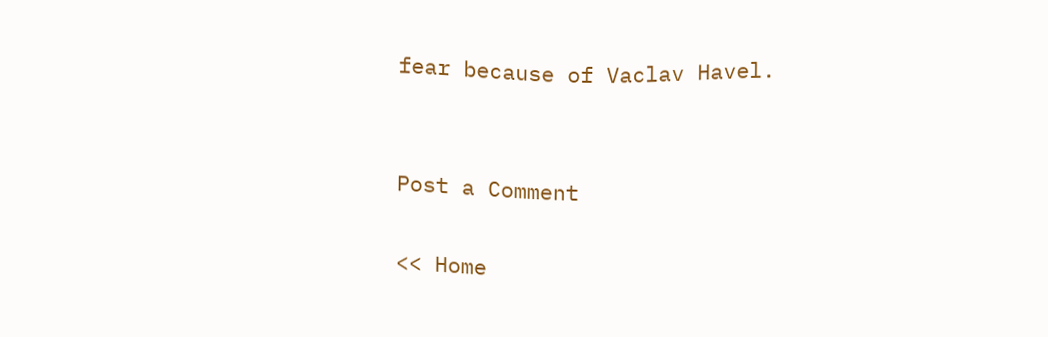fear because of Vaclav Havel.


Post a Comment

<< Home